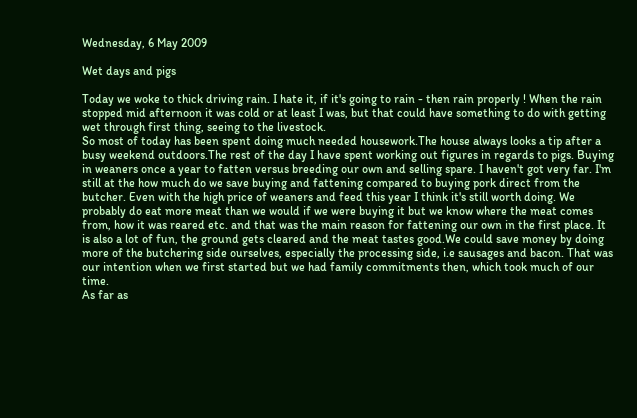Wednesday, 6 May 2009

Wet days and pigs

Today we woke to thick driving rain. I hate it, if it's going to rain - then rain properly ! When the rain stopped mid afternoon it was cold or at least I was, but that could have something to do with getting wet through first thing, seeing to the livestock.
So most of today has been spent doing much needed housework.The house always looks a tip after a busy weekend outdoors.The rest of the day I have spent working out figures in regards to pigs. Buying in weaners once a year to fatten versus breeding our own and selling spare. I haven't got very far. I'm still at the how much do we save buying and fattening compared to buying pork direct from the butcher. Even with the high price of weaners and feed this year I think it's still worth doing. We probably do eat more meat than we would if we were buying it but we know where the meat comes from, how it was reared etc. and that was the main reason for fattening our own in the first place. It is also a lot of fun, the ground gets cleared and the meat tastes good.We could save money by doing more of the butchering side ourselves, especially the processing side, i.e sausages and bacon. That was our intention when we first started but we had family commitments then, which took much of our time.
As far as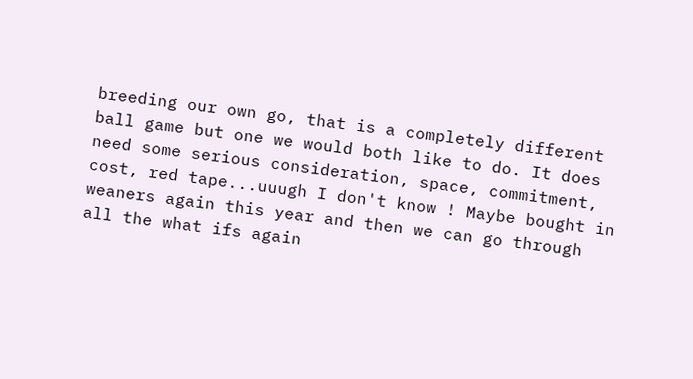breeding our own go, that is a completely different ball game but one we would both like to do. It does need some serious consideration, space, commitment, cost, red tape...uuugh I don't know ! Maybe bought in weaners again this year and then we can go through all the what ifs again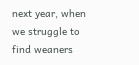next year, when we struggle to find weaners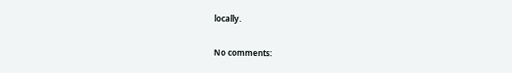locally.

No comments: